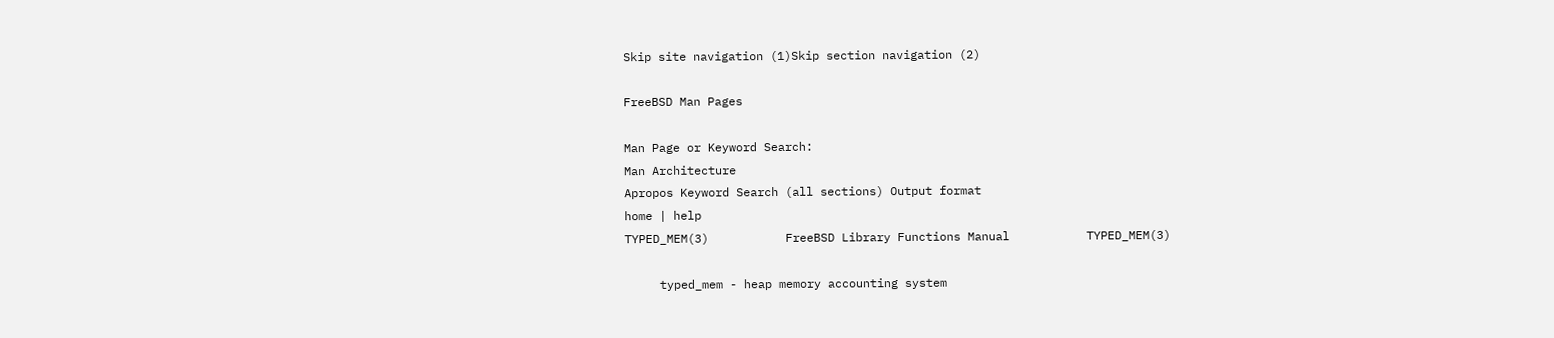Skip site navigation (1)Skip section navigation (2)

FreeBSD Man Pages

Man Page or Keyword Search:
Man Architecture
Apropos Keyword Search (all sections) Output format
home | help
TYPED_MEM(3)           FreeBSD Library Functions Manual           TYPED_MEM(3)

     typed_mem - heap memory accounting system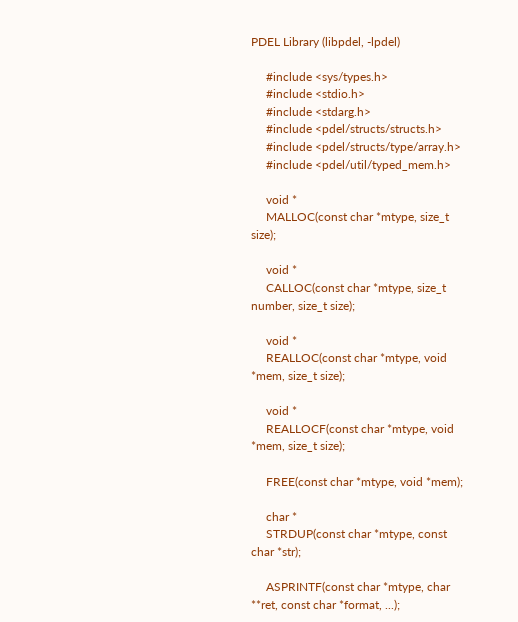PDEL Library (libpdel, -lpdel)

     #include <sys/types.h>
     #include <stdio.h>
     #include <stdarg.h>
     #include <pdel/structs/structs.h>
     #include <pdel/structs/type/array.h>
     #include <pdel/util/typed_mem.h>

     void *
     MALLOC(const char *mtype, size_t size);

     void *
     CALLOC(const char *mtype, size_t number, size_t size);

     void *
     REALLOC(const char *mtype, void *mem, size_t size);

     void *
     REALLOCF(const char *mtype, void *mem, size_t size);

     FREE(const char *mtype, void *mem);

     char *
     STRDUP(const char *mtype, const char *str);

     ASPRINTF(const char *mtype, char **ret, const char *format, ...);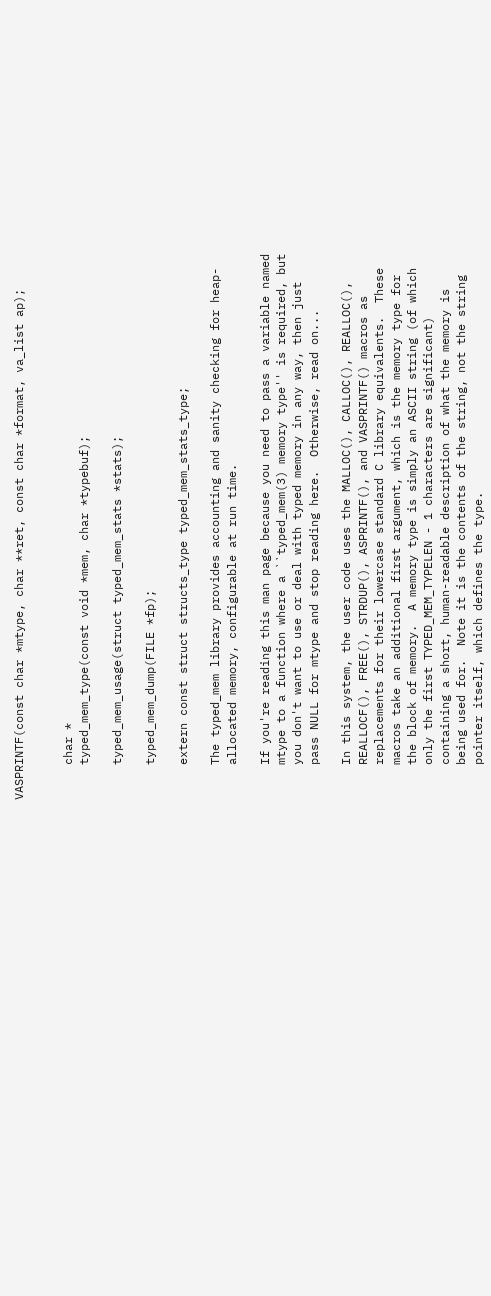VASPRINTF(const char *mtype, char **ret, const char *format, va_list ap);


     char *
     typed_mem_type(const void *mem, char *typebuf);

     typed_mem_usage(struct typed_mem_stats *stats);

     typed_mem_dump(FILE *fp);

     extern const struct structs_type typed_mem_stats_type;

     The typed_mem library provides accounting and sanity checking for heap-
     allocated memory, configurable at run time.

     If you're reading this man page because you need to pass a variable named
     mtype to a function where a ``typed_mem(3) memory type'' is required, but
     you don't want to use or deal with typed memory in any way, then just
     pass NULL for mtype and stop reading here.  Otherwise, read on...

     In this system, the user code uses the MALLOC(), CALLOC(), REALLOC(),
     REALLOCF(), FREE(), STRDUP(), ASPRINTF(), and VASPRINTF() macros as
     replacements for their lowercase standard C library equivalents.  These
     macros take an additional first argument, which is the memory type for
     the block of memory.  A memory type is simply an ASCII string (of which
     only the first TYPED_MEM_TYPELEN - 1 characters are significant)
     containing a short, human-readable description of what the memory is
     being used for.  Note it is the contents of the string, not the string
     pointer itself, which defines the type.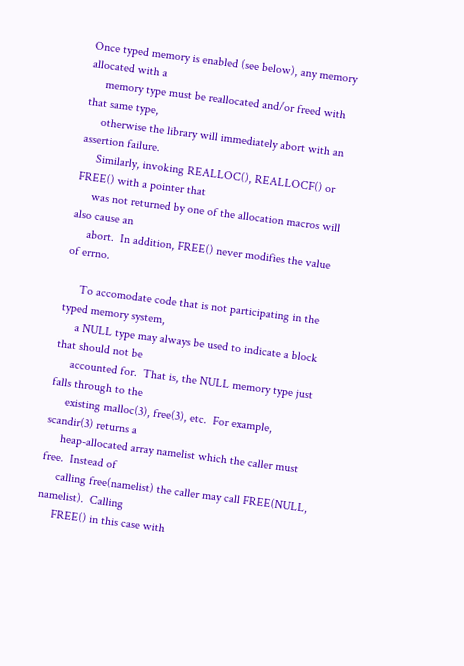Once typed memory is enabled (see below), any memory allocated with a
     memory type must be reallocated and/or freed with that same type,
     otherwise the library will immediately abort with an assertion failure.
     Similarly, invoking REALLOC(), REALLOCF() or FREE() with a pointer that
     was not returned by one of the allocation macros will also cause an
     abort.  In addition, FREE() never modifies the value of errno.

     To accomodate code that is not participating in the typed memory system,
     a NULL type may always be used to indicate a block that should not be
     accounted for.  That is, the NULL memory type just falls through to the
     existing malloc(3), free(3), etc.  For example, scandir(3) returns a
     heap-allocated array namelist which the caller must free.  Instead of
     calling free(namelist) the caller may call FREE(NULL, namelist).  Calling
     FREE() in this case with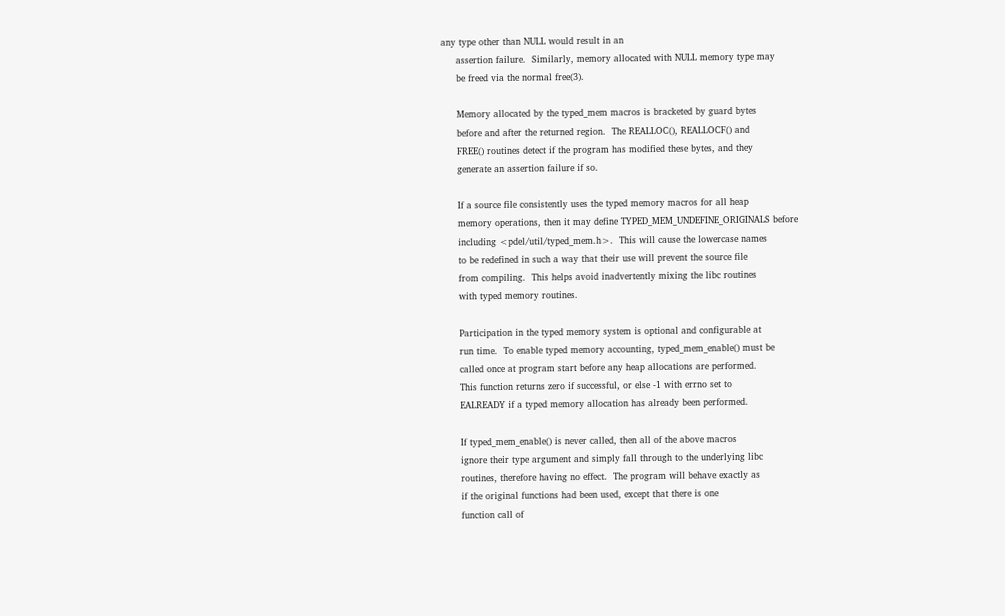any type other than NULL would result in an
     assertion failure.  Similarly, memory allocated with NULL memory type may
     be freed via the normal free(3).

     Memory allocated by the typed_mem macros is bracketed by guard bytes
     before and after the returned region.  The REALLOC(), REALLOCF() and
     FREE() routines detect if the program has modified these bytes, and they
     generate an assertion failure if so.

     If a source file consistently uses the typed memory macros for all heap
     memory operations, then it may define TYPED_MEM_UNDEFINE_ORIGINALS before
     including <pdel/util/typed_mem.h>.  This will cause the lowercase names
     to be redefined in such a way that their use will prevent the source file
     from compiling.  This helps avoid inadvertently mixing the libc routines
     with typed memory routines.

     Participation in the typed memory system is optional and configurable at
     run time.  To enable typed memory accounting, typed_mem_enable() must be
     called once at program start before any heap allocations are performed.
     This function returns zero if successful, or else -1 with errno set to
     EALREADY if a typed memory allocation has already been performed.

     If typed_mem_enable() is never called, then all of the above macros
     ignore their type argument and simply fall through to the underlying libc
     routines, therefore having no effect.  The program will behave exactly as
     if the original functions had been used, except that there is one
     function call of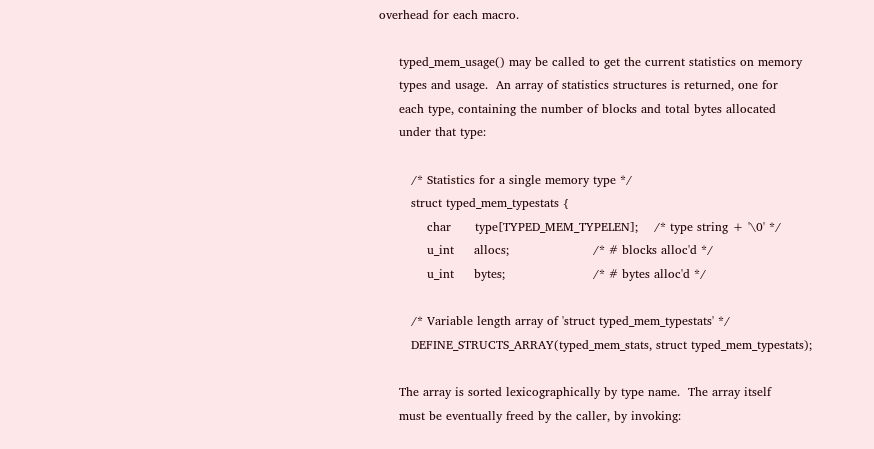overhead for each macro.

     typed_mem_usage() may be called to get the current statistics on memory
     types and usage.  An array of statistics structures is returned, one for
     each type, containing the number of blocks and total bytes allocated
     under that type:

        /* Statistics for a single memory type */
        struct typed_mem_typestats {
            char      type[TYPED_MEM_TYPELEN];    /* type string + '\0' */
            u_int     allocs;                     /* # blocks alloc'd */
            u_int     bytes;                      /* # bytes alloc'd */

        /* Variable length array of 'struct typed_mem_typestats' */
        DEFINE_STRUCTS_ARRAY(typed_mem_stats, struct typed_mem_typestats);

     The array is sorted lexicographically by type name.  The array itself
     must be eventually freed by the caller, by invoking: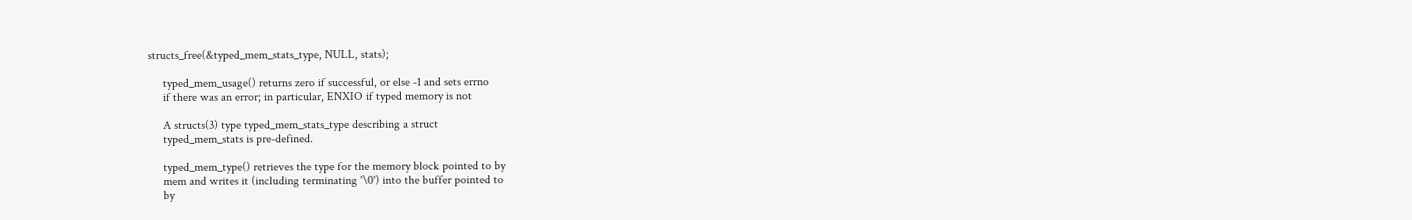structs_free(&typed_mem_stats_type, NULL, stats);

     typed_mem_usage() returns zero if successful, or else -1 and sets errno
     if there was an error; in particular, ENXIO if typed memory is not

     A structs(3) type typed_mem_stats_type describing a struct
     typed_mem_stats is pre-defined.

     typed_mem_type() retrieves the type for the memory block pointed to by
     mem and writes it (including terminating '\0') into the buffer pointed to
     by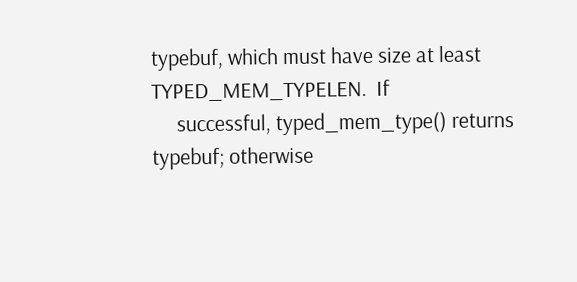typebuf, which must have size at least TYPED_MEM_TYPELEN.  If
     successful, typed_mem_type() returns typebuf; otherwise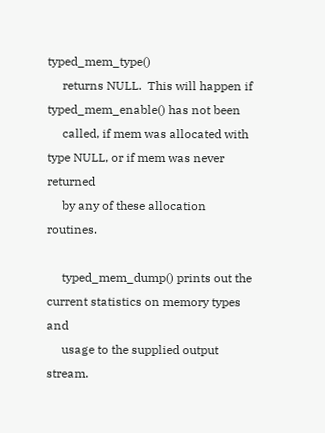typed_mem_type()
     returns NULL.  This will happen if typed_mem_enable() has not been
     called, if mem was allocated with type NULL, or if mem was never returned
     by any of these allocation routines.

     typed_mem_dump() prints out the current statistics on memory types and
     usage to the supplied output stream.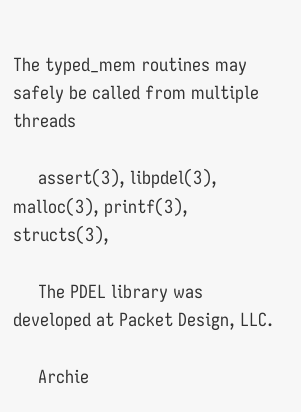The typed_mem routines may safely be called from multiple threads

     assert(3), libpdel(3), malloc(3), printf(3), structs(3),

     The PDEL library was developed at Packet Design, LLC.

     Archie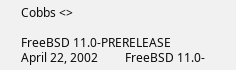Cobbs <>

FreeBSD 11.0-PRERELEASE         April 22, 2002         FreeBSD 11.0-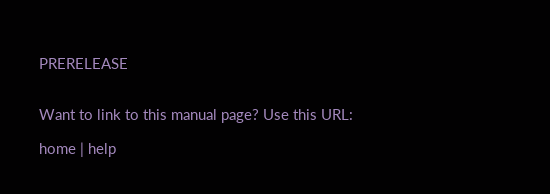PRERELEASE


Want to link to this manual page? Use this URL:

home | help